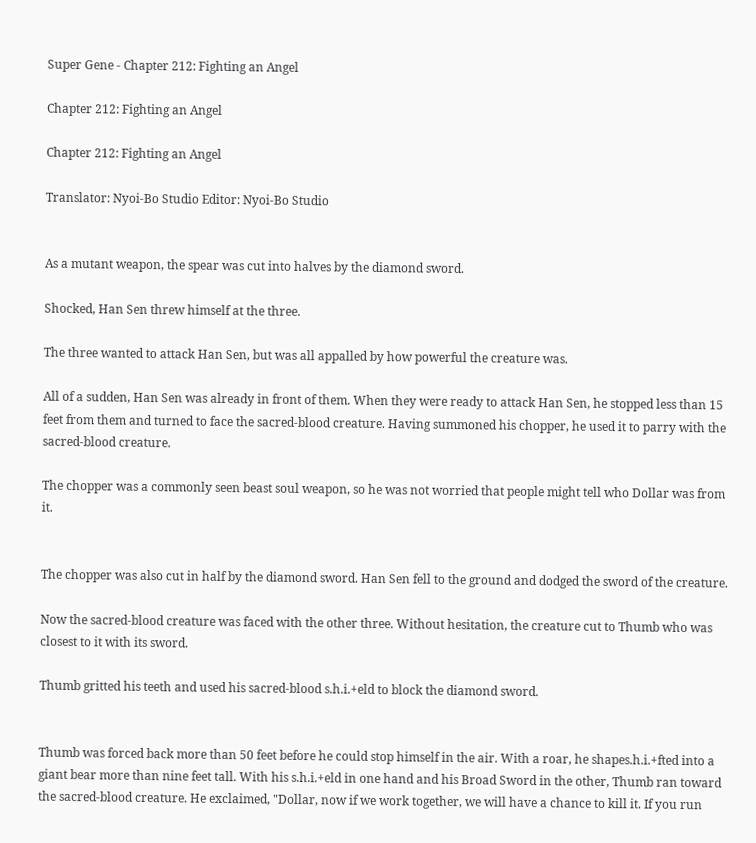Super Gene - Chapter 212: Fighting an Angel

Chapter 212: Fighting an Angel

Chapter 212: Fighting an Angel

Translator: Nyoi-Bo Studio Editor: Nyoi-Bo Studio


As a mutant weapon, the spear was cut into halves by the diamond sword.

Shocked, Han Sen threw himself at the three.

The three wanted to attack Han Sen, but was all appalled by how powerful the creature was.

All of a sudden, Han Sen was already in front of them. When they were ready to attack Han Sen, he stopped less than 15 feet from them and turned to face the sacred-blood creature. Having summoned his chopper, he used it to parry with the sacred-blood creature.

The chopper was a commonly seen beast soul weapon, so he was not worried that people might tell who Dollar was from it.


The chopper was also cut in half by the diamond sword. Han Sen fell to the ground and dodged the sword of the creature.

Now the sacred-blood creature was faced with the other three. Without hesitation, the creature cut to Thumb who was closest to it with its sword.

Thumb gritted his teeth and used his sacred-blood s.h.i.+eld to block the diamond sword.


Thumb was forced back more than 50 feet before he could stop himself in the air. With a roar, he shapes.h.i.+fted into a giant bear more than nine feet tall. With his s.h.i.+eld in one hand and his Broad Sword in the other, Thumb ran toward the sacred-blood creature. He exclaimed, "Dollar, now if we work together, we will have a chance to kill it. If you run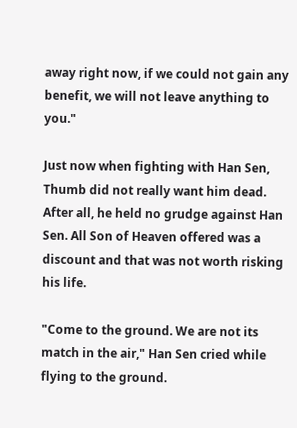away right now, if we could not gain any benefit, we will not leave anything to you."

Just now when fighting with Han Sen, Thumb did not really want him dead. After all, he held no grudge against Han Sen. All Son of Heaven offered was a discount and that was not worth risking his life.

"Come to the ground. We are not its match in the air," Han Sen cried while flying to the ground.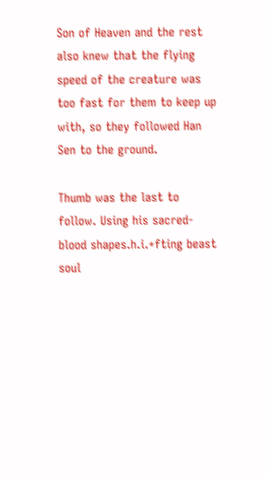Son of Heaven and the rest also knew that the flying speed of the creature was too fast for them to keep up with, so they followed Han Sen to the ground.

Thumb was the last to follow. Using his sacred-blood shapes.h.i.+fting beast soul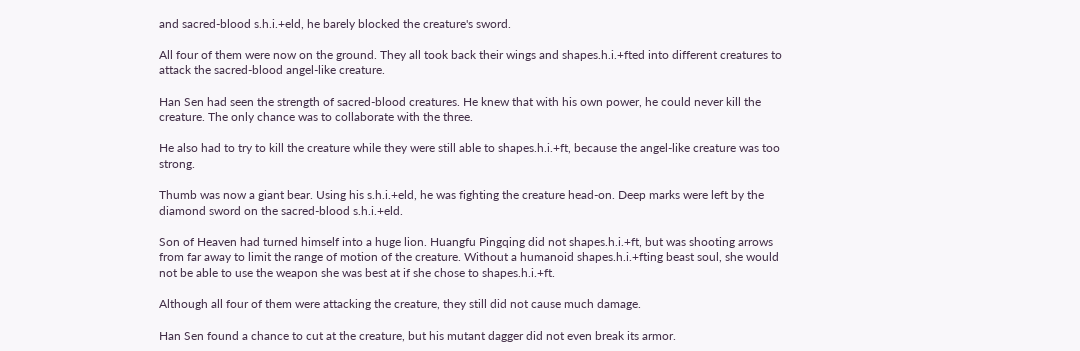and sacred-blood s.h.i.+eld, he barely blocked the creature's sword.

All four of them were now on the ground. They all took back their wings and shapes.h.i.+fted into different creatures to attack the sacred-blood angel-like creature.

Han Sen had seen the strength of sacred-blood creatures. He knew that with his own power, he could never kill the creature. The only chance was to collaborate with the three.

He also had to try to kill the creature while they were still able to shapes.h.i.+ft, because the angel-like creature was too strong.

Thumb was now a giant bear. Using his s.h.i.+eld, he was fighting the creature head-on. Deep marks were left by the diamond sword on the sacred-blood s.h.i.+eld.

Son of Heaven had turned himself into a huge lion. Huangfu Pingqing did not shapes.h.i.+ft, but was shooting arrows from far away to limit the range of motion of the creature. Without a humanoid shapes.h.i.+fting beast soul, she would not be able to use the weapon she was best at if she chose to shapes.h.i.+ft.

Although all four of them were attacking the creature, they still did not cause much damage.

Han Sen found a chance to cut at the creature, but his mutant dagger did not even break its armor.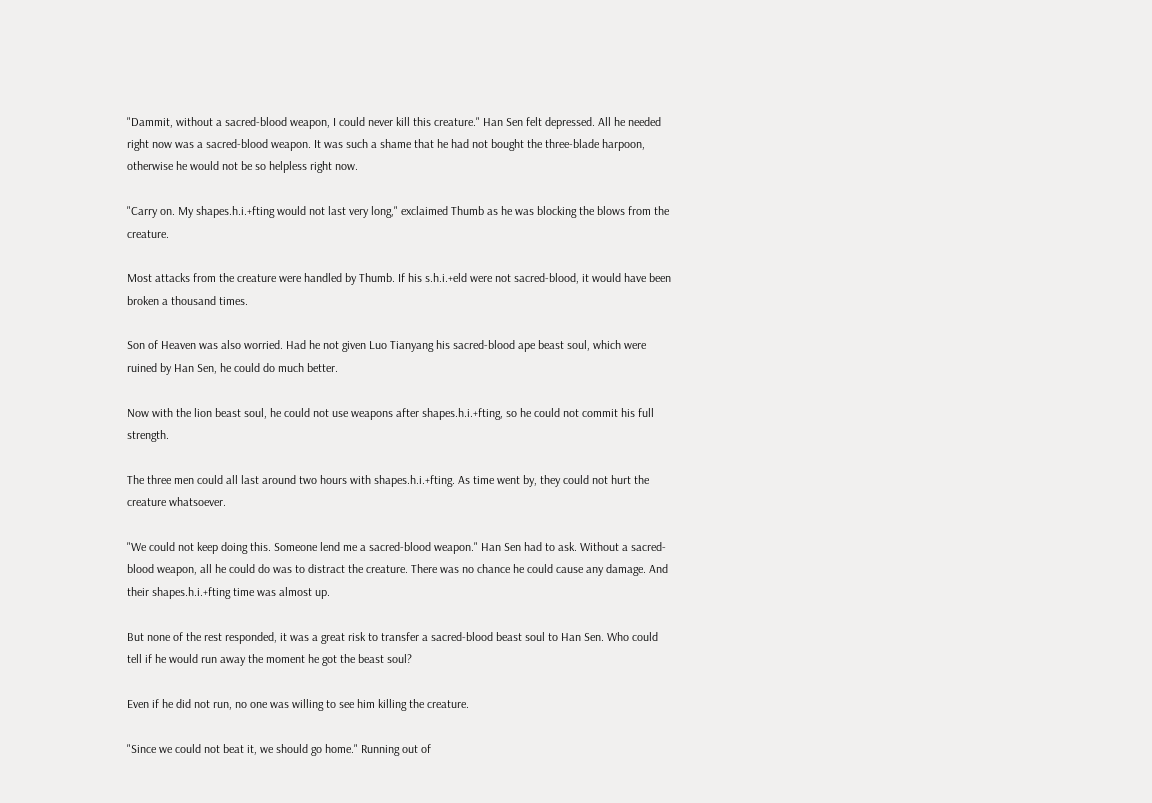"Dammit, without a sacred-blood weapon, I could never kill this creature." Han Sen felt depressed. All he needed right now was a sacred-blood weapon. It was such a shame that he had not bought the three-blade harpoon, otherwise he would not be so helpless right now.

"Carry on. My shapes.h.i.+fting would not last very long," exclaimed Thumb as he was blocking the blows from the creature.

Most attacks from the creature were handled by Thumb. If his s.h.i.+eld were not sacred-blood, it would have been broken a thousand times.

Son of Heaven was also worried. Had he not given Luo Tianyang his sacred-blood ape beast soul, which were ruined by Han Sen, he could do much better.

Now with the lion beast soul, he could not use weapons after shapes.h.i.+fting, so he could not commit his full strength.

The three men could all last around two hours with shapes.h.i.+fting. As time went by, they could not hurt the creature whatsoever.

"We could not keep doing this. Someone lend me a sacred-blood weapon." Han Sen had to ask. Without a sacred-blood weapon, all he could do was to distract the creature. There was no chance he could cause any damage. And their shapes.h.i.+fting time was almost up.

But none of the rest responded, it was a great risk to transfer a sacred-blood beast soul to Han Sen. Who could tell if he would run away the moment he got the beast soul?

Even if he did not run, no one was willing to see him killing the creature.

"Since we could not beat it, we should go home." Running out of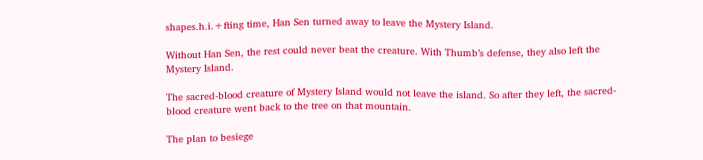shapes.h.i.+fting time, Han Sen turned away to leave the Mystery Island.

Without Han Sen, the rest could never beat the creature. With Thumb’s defense, they also left the Mystery Island.

The sacred-blood creature of Mystery Island would not leave the island. So after they left, the sacred-blood creature went back to the tree on that mountain.

The plan to besiege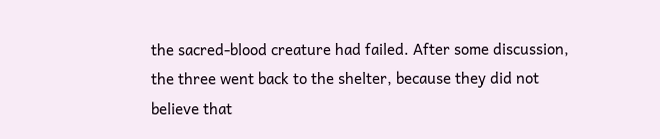the sacred-blood creature had failed. After some discussion, the three went back to the shelter, because they did not believe that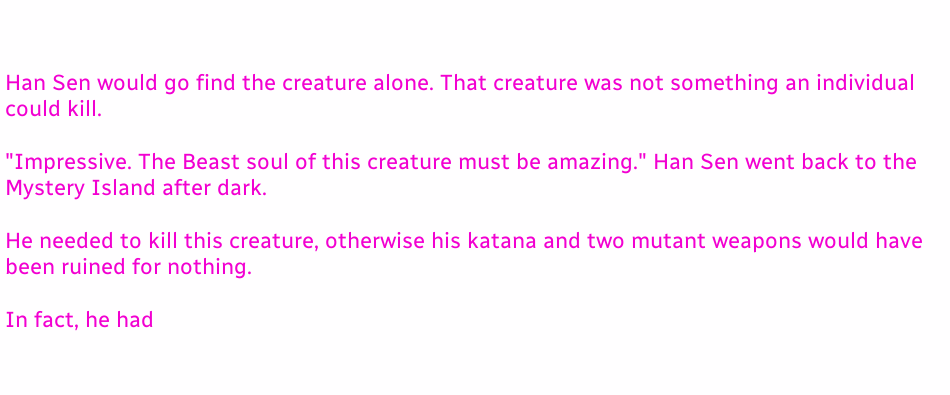Han Sen would go find the creature alone. That creature was not something an individual could kill.

"Impressive. The Beast soul of this creature must be amazing." Han Sen went back to the Mystery Island after dark.

He needed to kill this creature, otherwise his katana and two mutant weapons would have been ruined for nothing.

In fact, he had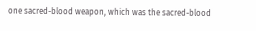one sacred-blood weapon, which was the sacred-blood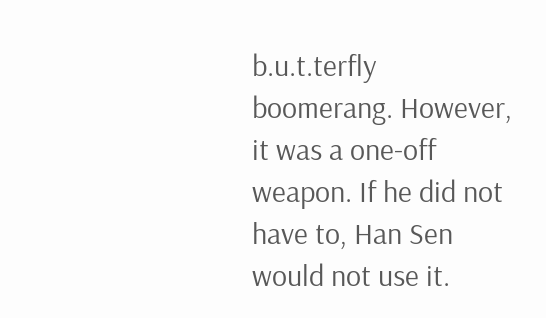b.u.t.terfly boomerang. However, it was a one-off weapon. If he did not have to, Han Sen would not use it.